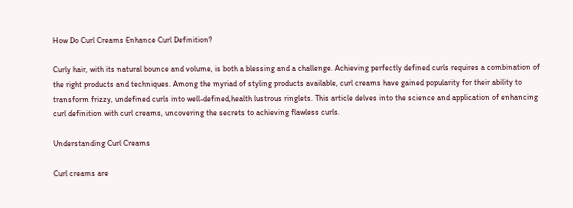How Do Curl Creams Enhance Curl Definition?

Curly hair, with its natural bounce and volume, is both a blessing and a challenge. Achieving perfectly defined curls requires a combination of the right products and techniques. Among the myriad of styling products available, curl creams have gained popularity for their ability to transform frizzy, undefined curls into well-defined,health lustrous ringlets. This article delves into the science and application of enhancing curl definition with curl creams, uncovering the secrets to achieving flawless curls.

Understanding Curl Creams

Curl creams are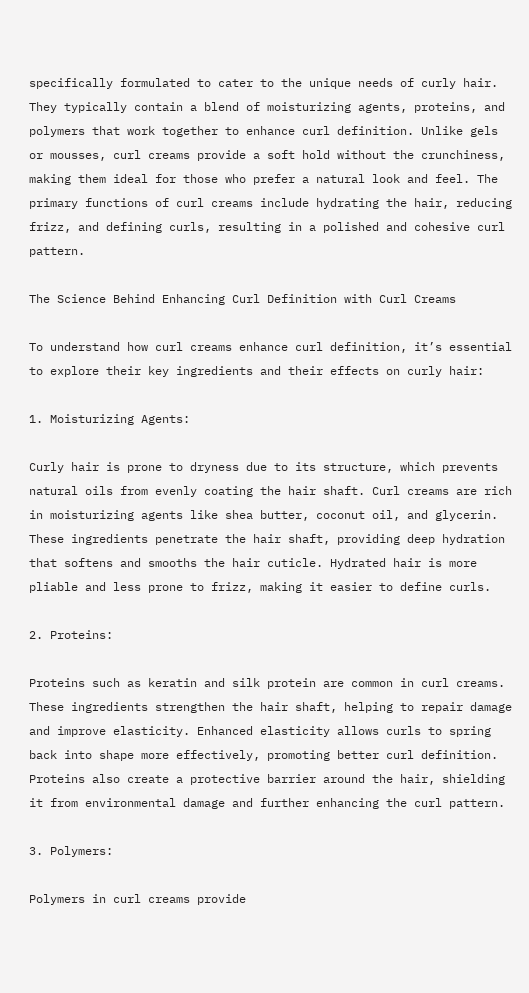specifically formulated to cater to the unique needs of curly hair. They typically contain a blend of moisturizing agents, proteins, and polymers that work together to enhance curl definition. Unlike gels or mousses, curl creams provide a soft hold without the crunchiness, making them ideal for those who prefer a natural look and feel. The primary functions of curl creams include hydrating the hair, reducing frizz, and defining curls, resulting in a polished and cohesive curl pattern.

The Science Behind Enhancing Curl Definition with Curl Creams

To understand how curl creams enhance curl definition, it’s essential to explore their key ingredients and their effects on curly hair:

1. Moisturizing Agents:

Curly hair is prone to dryness due to its structure, which prevents natural oils from evenly coating the hair shaft. Curl creams are rich in moisturizing agents like shea butter, coconut oil, and glycerin. These ingredients penetrate the hair shaft, providing deep hydration that softens and smooths the hair cuticle. Hydrated hair is more pliable and less prone to frizz, making it easier to define curls.

2. Proteins:

Proteins such as keratin and silk protein are common in curl creams. These ingredients strengthen the hair shaft, helping to repair damage and improve elasticity. Enhanced elasticity allows curls to spring back into shape more effectively, promoting better curl definition. Proteins also create a protective barrier around the hair, shielding it from environmental damage and further enhancing the curl pattern.

3. Polymers:

Polymers in curl creams provide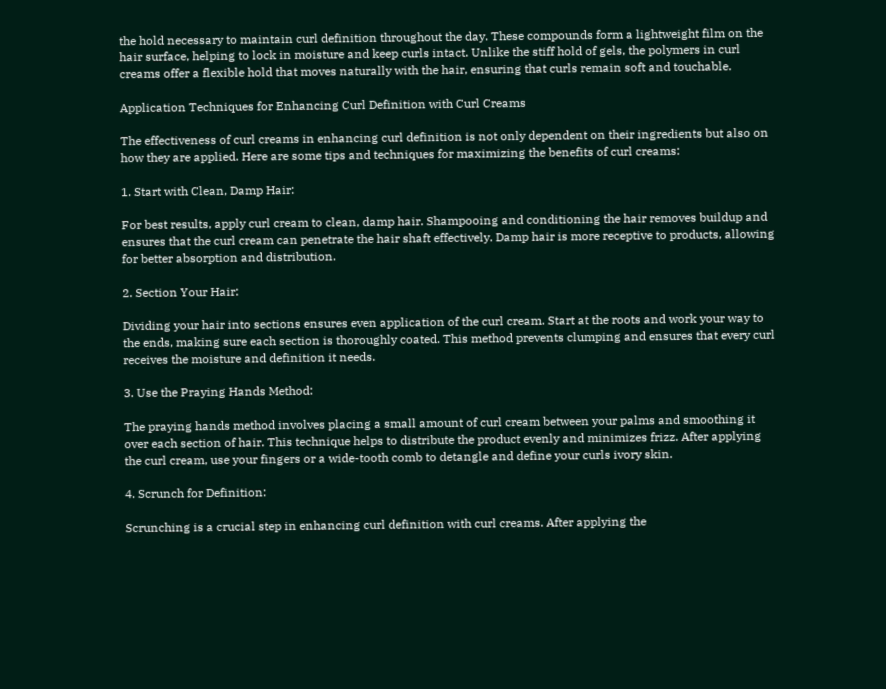the hold necessary to maintain curl definition throughout the day. These compounds form a lightweight film on the hair surface, helping to lock in moisture and keep curls intact. Unlike the stiff hold of gels, the polymers in curl creams offer a flexible hold that moves naturally with the hair, ensuring that curls remain soft and touchable.

Application Techniques for Enhancing Curl Definition with Curl Creams

The effectiveness of curl creams in enhancing curl definition is not only dependent on their ingredients but also on how they are applied. Here are some tips and techniques for maximizing the benefits of curl creams:

1. Start with Clean, Damp Hair:

For best results, apply curl cream to clean, damp hair. Shampooing and conditioning the hair removes buildup and ensures that the curl cream can penetrate the hair shaft effectively. Damp hair is more receptive to products, allowing for better absorption and distribution.

2. Section Your Hair:

Dividing your hair into sections ensures even application of the curl cream. Start at the roots and work your way to the ends, making sure each section is thoroughly coated. This method prevents clumping and ensures that every curl receives the moisture and definition it needs.

3. Use the Praying Hands Method:

The praying hands method involves placing a small amount of curl cream between your palms and smoothing it over each section of hair. This technique helps to distribute the product evenly and minimizes frizz. After applying the curl cream, use your fingers or a wide-tooth comb to detangle and define your curls ivory skin.

4. Scrunch for Definition:

Scrunching is a crucial step in enhancing curl definition with curl creams. After applying the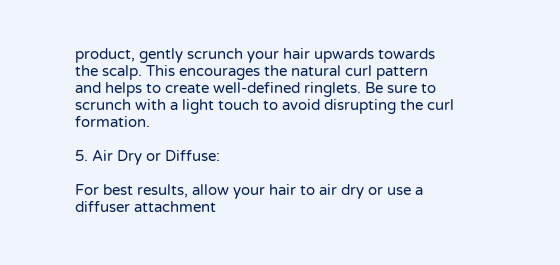product, gently scrunch your hair upwards towards the scalp. This encourages the natural curl pattern and helps to create well-defined ringlets. Be sure to scrunch with a light touch to avoid disrupting the curl formation.

5. Air Dry or Diffuse:

For best results, allow your hair to air dry or use a diffuser attachment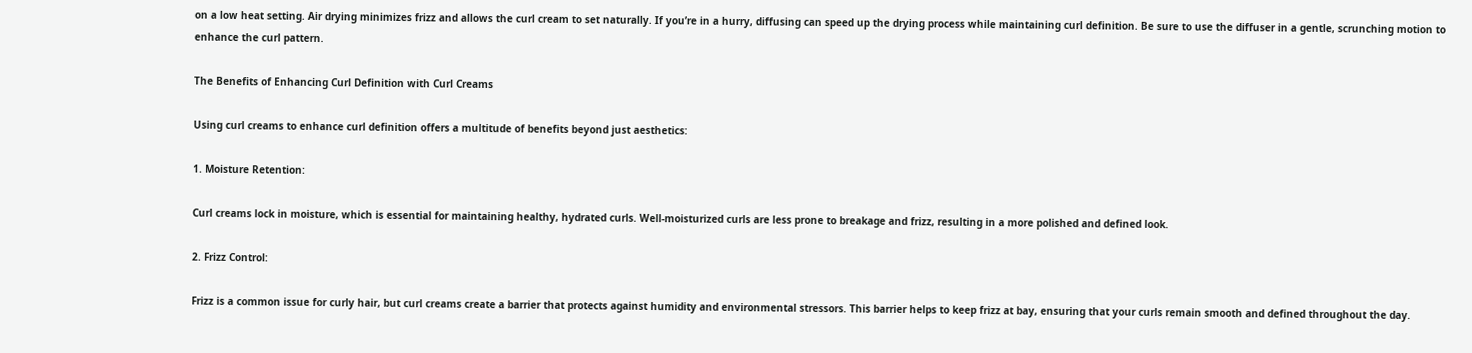on a low heat setting. Air drying minimizes frizz and allows the curl cream to set naturally. If you’re in a hurry, diffusing can speed up the drying process while maintaining curl definition. Be sure to use the diffuser in a gentle, scrunching motion to enhance the curl pattern.

The Benefits of Enhancing Curl Definition with Curl Creams

Using curl creams to enhance curl definition offers a multitude of benefits beyond just aesthetics:

1. Moisture Retention:

Curl creams lock in moisture, which is essential for maintaining healthy, hydrated curls. Well-moisturized curls are less prone to breakage and frizz, resulting in a more polished and defined look.

2. Frizz Control:

Frizz is a common issue for curly hair, but curl creams create a barrier that protects against humidity and environmental stressors. This barrier helps to keep frizz at bay, ensuring that your curls remain smooth and defined throughout the day.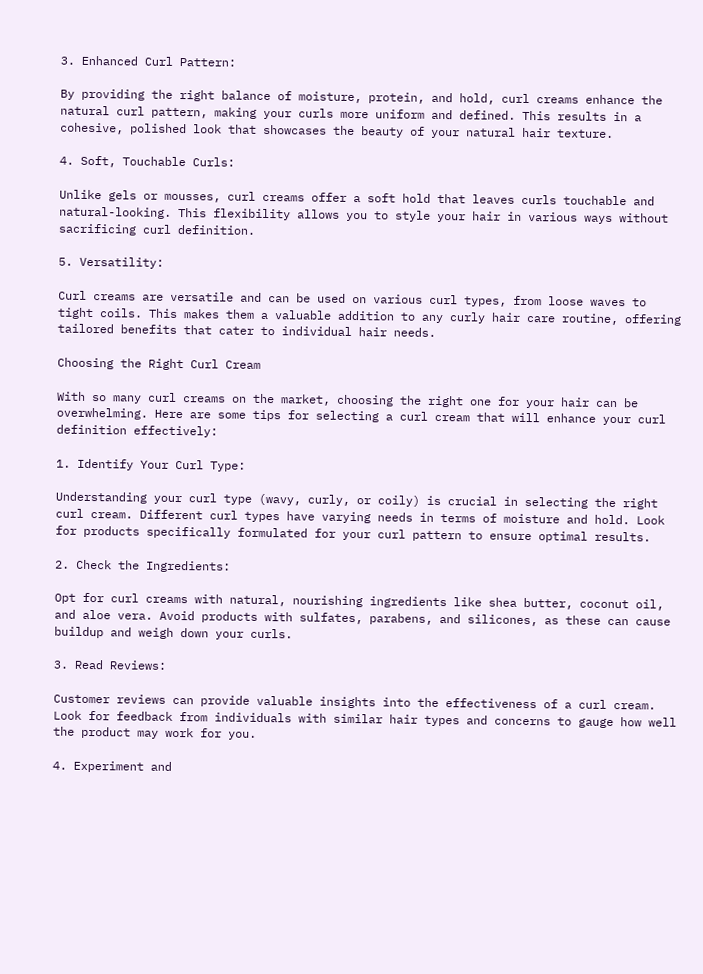3. Enhanced Curl Pattern:

By providing the right balance of moisture, protein, and hold, curl creams enhance the natural curl pattern, making your curls more uniform and defined. This results in a cohesive, polished look that showcases the beauty of your natural hair texture.

4. Soft, Touchable Curls:

Unlike gels or mousses, curl creams offer a soft hold that leaves curls touchable and natural-looking. This flexibility allows you to style your hair in various ways without sacrificing curl definition.

5. Versatility:

Curl creams are versatile and can be used on various curl types, from loose waves to tight coils. This makes them a valuable addition to any curly hair care routine, offering tailored benefits that cater to individual hair needs.

Choosing the Right Curl Cream

With so many curl creams on the market, choosing the right one for your hair can be overwhelming. Here are some tips for selecting a curl cream that will enhance your curl definition effectively:

1. Identify Your Curl Type:

Understanding your curl type (wavy, curly, or coily) is crucial in selecting the right curl cream. Different curl types have varying needs in terms of moisture and hold. Look for products specifically formulated for your curl pattern to ensure optimal results.

2. Check the Ingredients:

Opt for curl creams with natural, nourishing ingredients like shea butter, coconut oil, and aloe vera. Avoid products with sulfates, parabens, and silicones, as these can cause buildup and weigh down your curls.

3. Read Reviews:

Customer reviews can provide valuable insights into the effectiveness of a curl cream. Look for feedback from individuals with similar hair types and concerns to gauge how well the product may work for you.

4. Experiment and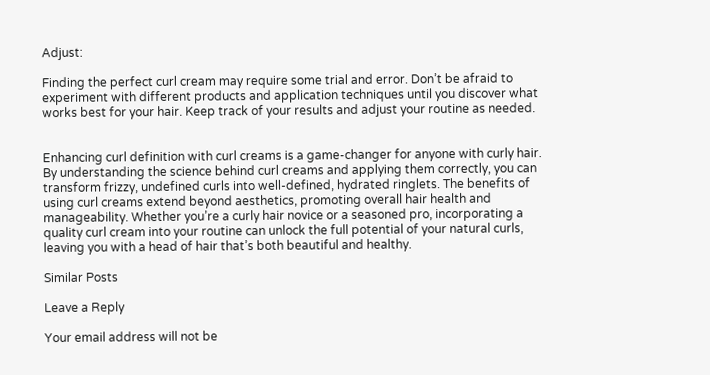Adjust:

Finding the perfect curl cream may require some trial and error. Don’t be afraid to experiment with different products and application techniques until you discover what works best for your hair. Keep track of your results and adjust your routine as needed.


Enhancing curl definition with curl creams is a game-changer for anyone with curly hair. By understanding the science behind curl creams and applying them correctly, you can transform frizzy, undefined curls into well-defined, hydrated ringlets. The benefits of using curl creams extend beyond aesthetics, promoting overall hair health and manageability. Whether you’re a curly hair novice or a seasoned pro, incorporating a quality curl cream into your routine can unlock the full potential of your natural curls, leaving you with a head of hair that’s both beautiful and healthy.

Similar Posts

Leave a Reply

Your email address will not be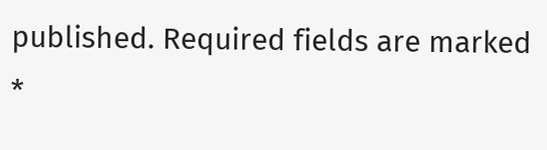published. Required fields are marked *